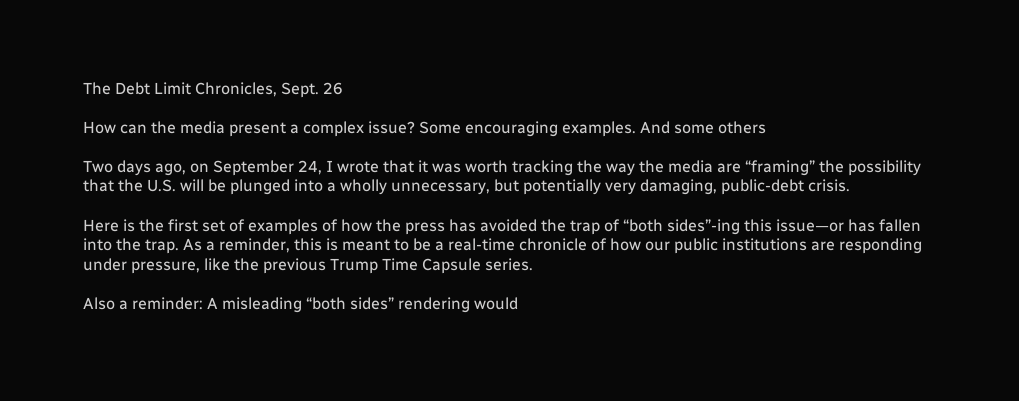The Debt Limit Chronicles, Sept. 26

How can the media present a complex issue? Some encouraging examples. And some others

Two days ago, on September 24, I wrote that it was worth tracking the way the media are “framing” the possibility that the U.S. will be plunged into a wholly unnecessary, but potentially very damaging, public-debt crisis.

Here is the first set of examples of how the press has avoided the trap of “both sides”-ing this issue—or has fallen into the trap. As a reminder, this is meant to be a real-time chronicle of how our public institutions are responding under pressure, like the previous Trump Time Capsule series.

Also a reminder: A misleading “both sides” rendering would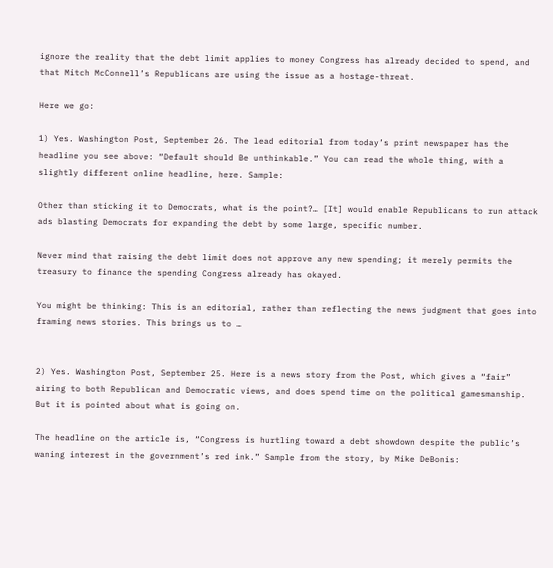ignore the reality that the debt limit applies to money Congress has already decided to spend, and that Mitch McConnell’s Republicans are using the issue as a hostage-threat.

Here we go:

1) Yes. Washington Post, September 26. The lead editorial from today’s print newspaper has the headline you see above: “Default should Be unthinkable.” You can read the whole thing, with a slightly different online headline, here. Sample:

Other than sticking it to Democrats, what is the point?… [It] would enable Republicans to run attack ads blasting Democrats for expanding the debt by some large, specific number.

Never mind that raising the debt limit does not approve any new spending; it merely permits the treasury to finance the spending Congress already has okayed.

You might be thinking: This is an editorial, rather than reflecting the news judgment that goes into framing news stories. This brings us to …


2) Yes. Washington Post, September 25. Here is a news story from the Post, which gives a “fair” airing to both Republican and Democratic views, and does spend time on the political gamesmanship. But it is pointed about what is going on.

The headline on the article is, “Congress is hurtling toward a debt showdown despite the public’s waning interest in the government’s red ink.” Sample from the story, by Mike DeBonis: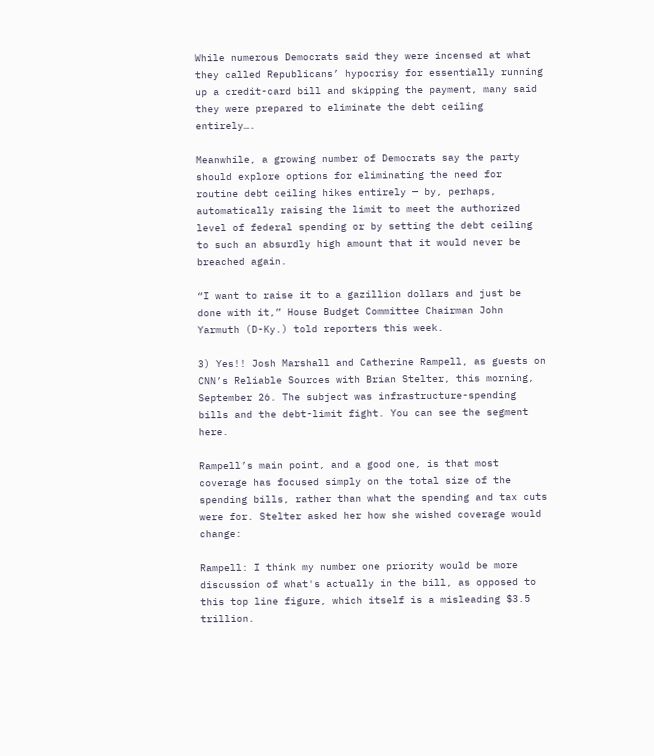While numerous Democrats said they were incensed at what they called Republicans’ hypocrisy for essentially running up a credit-card bill and skipping the payment, many said they were prepared to eliminate the debt ceiling entirely….

Meanwhile, a growing number of Democrats say the party should explore options for eliminating the need for routine debt ceiling hikes entirely — by, perhaps, automatically raising the limit to meet the authorized level of federal spending or by setting the debt ceiling to such an absurdly high amount that it would never be breached again.

“I want to raise it to a gazillion dollars and just be done with it,” House Budget Committee Chairman John Yarmuth (D-Ky.) told reporters this week.

3) Yes!! Josh Marshall and Catherine Rampell, as guests on CNN’s Reliable Sources with Brian Stelter, this morning, September 26. The subject was infrastructure-spending bills and the debt-limit fight. You can see the segment here.

Rampell’s main point, and a good one, is that most coverage has focused simply on the total size of the spending bills, rather than what the spending and tax cuts were for. Stelter asked her how she wished coverage would change:

Rampell: I think my number one priority would be more discussion of what's actually in the bill, as opposed to this top line figure, which itself is a misleading $3.5 trillion.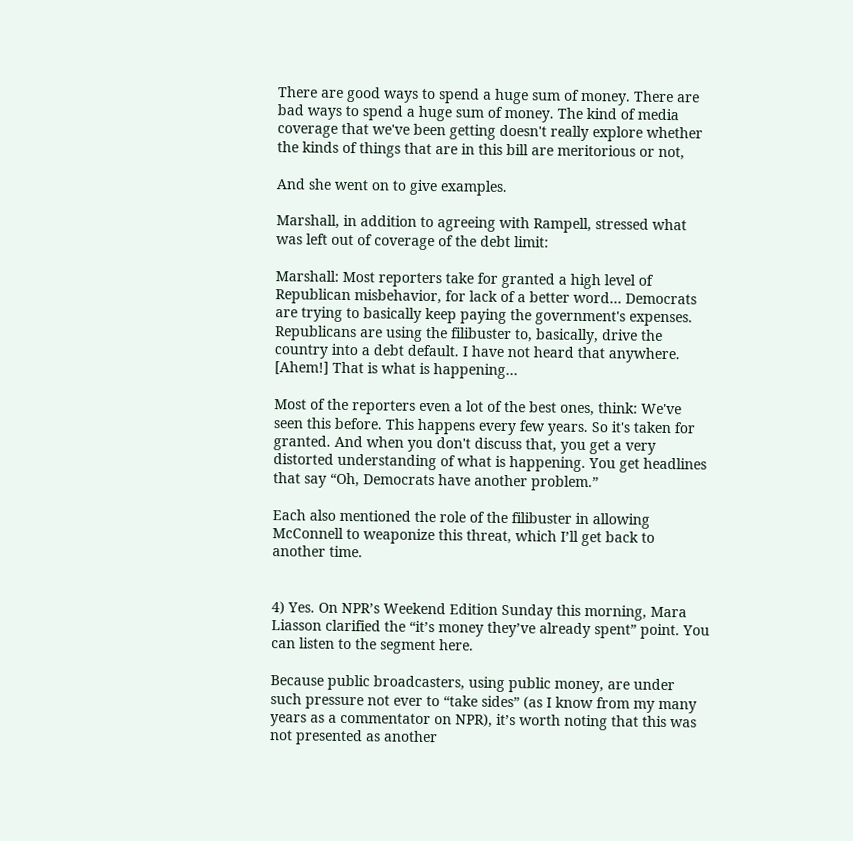There are good ways to spend a huge sum of money. There are bad ways to spend a huge sum of money. The kind of media coverage that we've been getting doesn't really explore whether the kinds of things that are in this bill are meritorious or not,

And she went on to give examples.

Marshall, in addition to agreeing with Rampell, stressed what was left out of coverage of the debt limit:

Marshall: Most reporters take for granted a high level of Republican misbehavior, for lack of a better word… Democrats are trying to basically keep paying the government's expenses. Republicans are using the filibuster to, basically, drive the country into a debt default. I have not heard that anywhere. [Ahem!] That is what is happening…

Most of the reporters even a lot of the best ones, think: We've seen this before. This happens every few years. So it's taken for granted. And when you don't discuss that, you get a very distorted understanding of what is happening. You get headlines that say “Oh, Democrats have another problem.”

Each also mentioned the role of the filibuster in allowing McConnell to weaponize this threat, which I’ll get back to another time.


4) Yes. On NPR’s Weekend Edition Sunday this morning, Mara Liasson clarified the “it’s money they’ve already spent” point. You can listen to the segment here.

Because public broadcasters, using public money, are under such pressure not ever to “take sides” (as I know from my many years as a commentator on NPR), it’s worth noting that this was not presented as another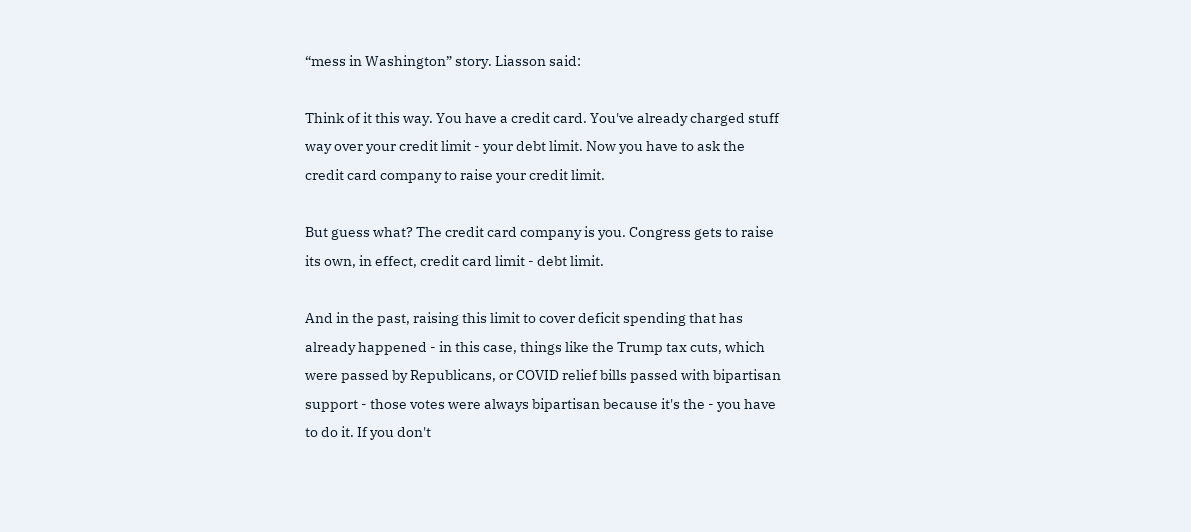“mess in Washington” story. Liasson said:

Think of it this way. You have a credit card. You've already charged stuff way over your credit limit - your debt limit. Now you have to ask the credit card company to raise your credit limit.

But guess what? The credit card company is you. Congress gets to raise its own, in effect, credit card limit - debt limit.

And in the past, raising this limit to cover deficit spending that has already happened - in this case, things like the Trump tax cuts, which were passed by Republicans, or COVID relief bills passed with bipartisan support - those votes were always bipartisan because it's the - you have to do it. If you don't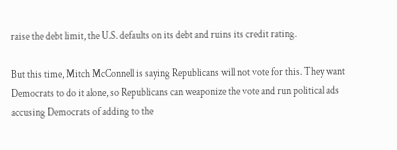raise the debt limit, the U.S. defaults on its debt and ruins its credit rating.

But this time, Mitch McConnell is saying Republicans will not vote for this. They want Democrats to do it alone, so Republicans can weaponize the vote and run political ads accusing Democrats of adding to the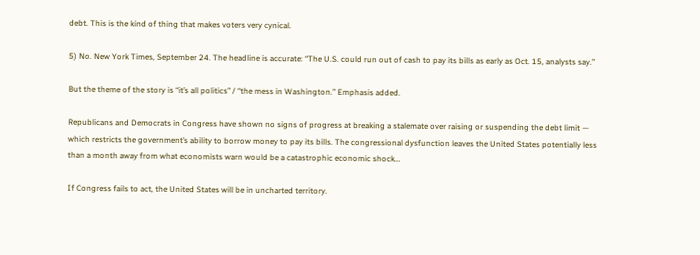debt. This is the kind of thing that makes voters very cynical.

5) No. New York Times, September 24. The headline is accurate: “The U.S. could run out of cash to pay its bills as early as Oct. 15, analysts say.”

But the theme of the story is “it’s all politics” / “the mess in Washington.” Emphasis added.

Republicans and Democrats in Congress have shown no signs of progress at breaking a stalemate over raising or suspending the debt limit — which restricts the government’s ability to borrow money to pay its bills. The congressional dysfunction leaves the United States potentially less than a month away from what economists warn would be a catastrophic economic shock…

If Congress fails to act, the United States will be in uncharted territory.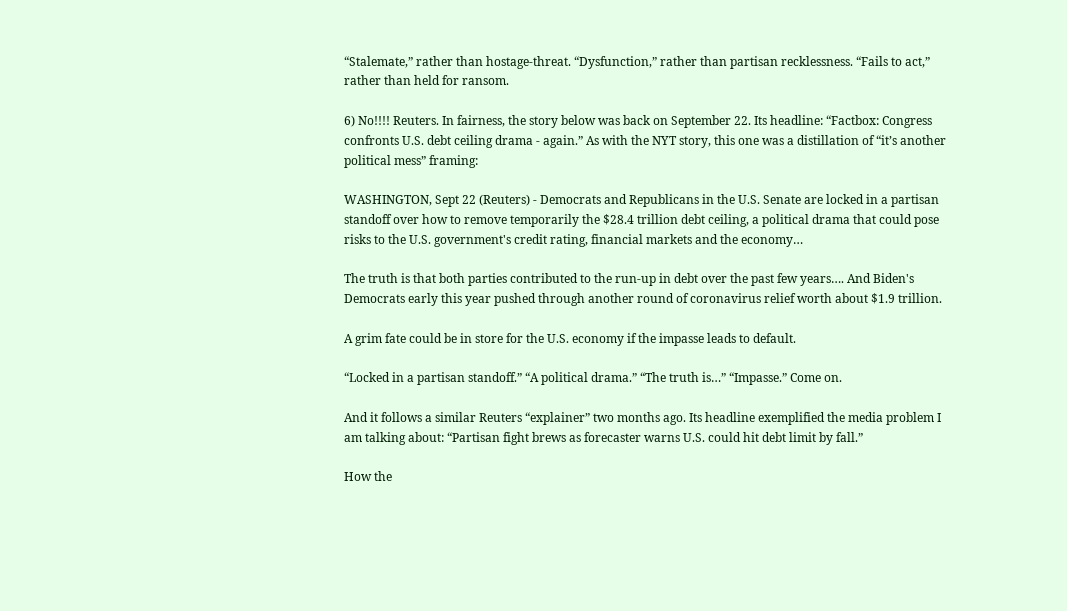“Stalemate,” rather than hostage-threat. “Dysfunction,” rather than partisan recklessness. “Fails to act,” rather than held for ransom.

6) No!!!! Reuters. In fairness, the story below was back on September 22. Its headline: “Factbox: Congress confronts U.S. debt ceiling drama - again.” As with the NYT story, this one was a distillation of “it’s another political mess” framing:

WASHINGTON, Sept 22 (Reuters) - Democrats and Republicans in the U.S. Senate are locked in a partisan standoff over how to remove temporarily the $28.4 trillion debt ceiling, a political drama that could pose risks to the U.S. government's credit rating, financial markets and the economy…

The truth is that both parties contributed to the run-up in debt over the past few years…. And Biden's Democrats early this year pushed through another round of coronavirus relief worth about $1.9 trillion.

A grim fate could be in store for the U.S. economy if the impasse leads to default.

“Locked in a partisan standoff.” “A political drama.” “The truth is…” “Impasse.” Come on.

And it follows a similar Reuters “explainer” two months ago. Its headline exemplified the media problem I am talking about: “Partisan fight brews as forecaster warns U.S. could hit debt limit by fall.”

How the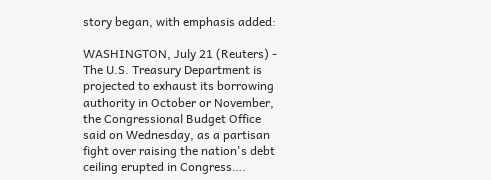story began, with emphasis added:

WASHINGTON, July 21 (Reuters) - The U.S. Treasury Department is projected to exhaust its borrowing authority in October or November, the Congressional Budget Office said on Wednesday, as a partisan fight over raising the nation's debt ceiling erupted in Congress….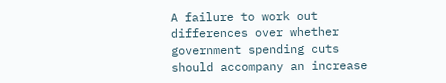A failure to work out differences over whether government spending cuts should accompany an increase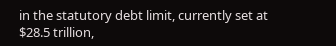in the statutory debt limit, currently set at $28.5 trillion,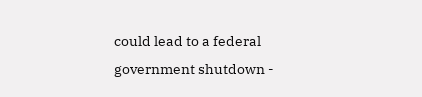could lead to a federal government shutdown -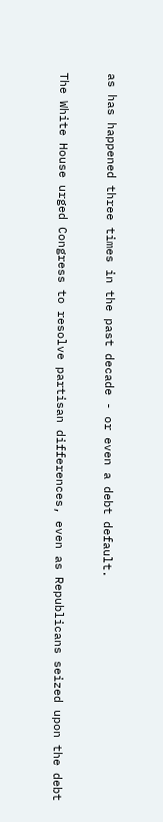as has happened three times in the past decade - or even a debt default.

The White House urged Congress to resolve partisan differences, even as Republicans seized upon the debt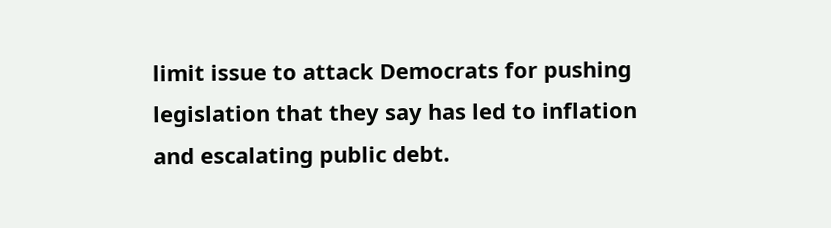limit issue to attack Democrats for pushing legislation that they say has led to inflation and escalating public debt.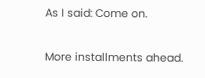As I said: Come on.

More installments ahead.